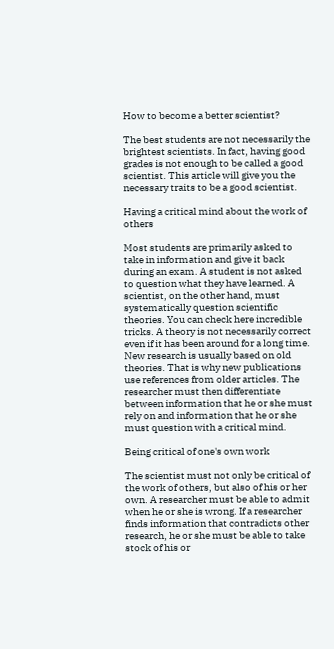How to become a better scientist?

The best students are not necessarily the brightest scientists. In fact, having good grades is not enough to be called a good scientist. This article will give you the necessary traits to be a good scientist.

Having a critical mind about the work of others

Most students are primarily asked to take in information and give it back during an exam. A student is not asked to question what they have learned. A scientist, on the other hand, must systematically question scientific theories. You can check here incredible tricks. A theory is not necessarily correct even if it has been around for a long time. New research is usually based on old theories. That is why new publications use references from older articles. The researcher must then differentiate between information that he or she must rely on and information that he or she must question with a critical mind.

Being critical of one's own work

The scientist must not only be critical of the work of others, but also of his or her own. A researcher must be able to admit when he or she is wrong. If a researcher finds information that contradicts other research, he or she must be able to take stock of his or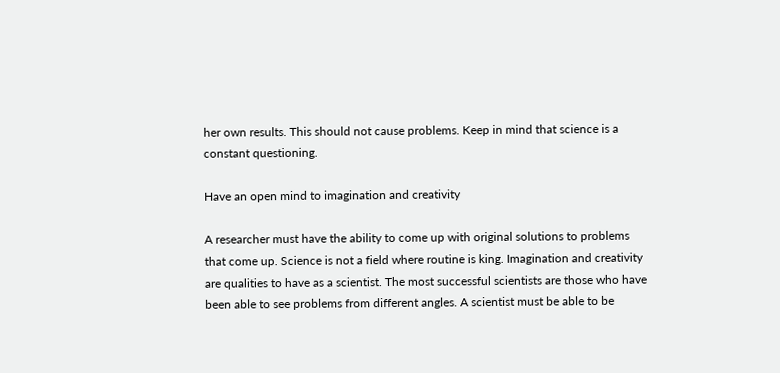her own results. This should not cause problems. Keep in mind that science is a constant questioning.

Have an open mind to imagination and creativity

A researcher must have the ability to come up with original solutions to problems that come up. Science is not a field where routine is king. Imagination and creativity are qualities to have as a scientist. The most successful scientists are those who have been able to see problems from different angles. A scientist must be able to be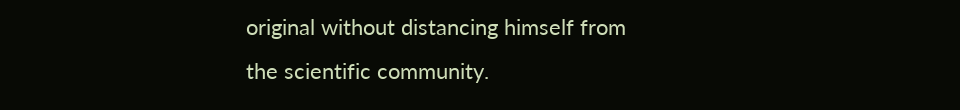original without distancing himself from the scientific community.